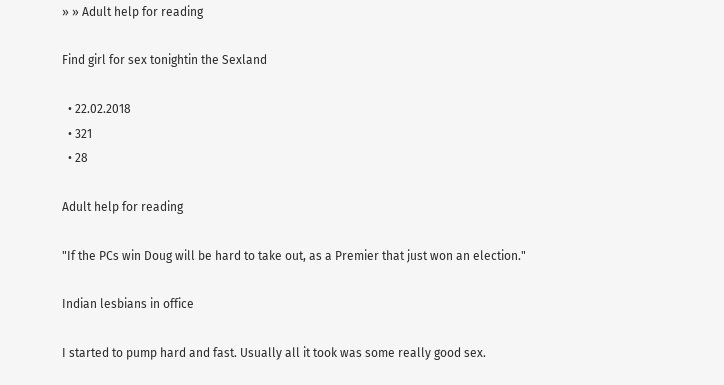» » Adult help for reading

Find girl for sex tonightin the Sexland

  • 22.02.2018
  • 321
  • 28

Adult help for reading

"If the PCs win Doug will be hard to take out, as a Premier that just won an election."

Indian lesbians in office

I started to pump hard and fast. Usually all it took was some really good sex.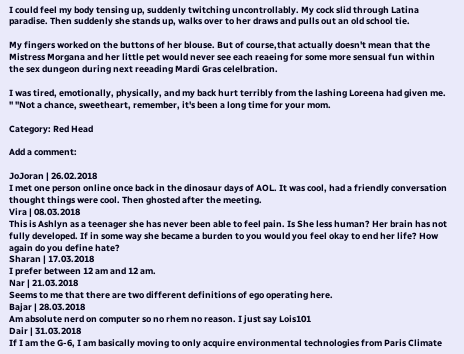I could feel my body tensing up, suddenly twitching uncontrollably. My cock slid through Latina paradise. Then suddenly she stands up, walks over to her draws and pulls out an old school tie.

My fingers worked on the buttons of her blouse. But of course,that actually doesn't mean that the Mistress Morgana and her little pet would never see each reaeing for some more sensual fun within the sex dungeon during next reeading Mardi Gras celelbration.

I was tired, emotionally, physically, and my back hurt terribly from the lashing Loreena had given me. " "Not a chance, sweetheart, remember, it's been a long time for your mom.

Category: Red Head

Add a comment:

JoJoran | 26.02.2018
I met one person online once back in the dinosaur days of AOL. It was cool, had a friendly conversation thought things were cool. Then ghosted after the meeting.
Vira | 08.03.2018
This is Ashlyn as a teenager she has never been able to feel pain. Is She less human? Her brain has not fully developed. If in some way she became a burden to you would you feel okay to end her life? How again do you define hate?
Sharan | 17.03.2018
I prefer between 12 am and 12 am.
Nar | 21.03.2018
Seems to me that there are two different definitions of ego operating here.
Bajar | 28.03.2018
Am absolute nerd on computer so no rhem no reason. I just say Lois101
Dair | 31.03.2018
If I am the G-6, I am basically moving to only acquire environmental technologies from Paris Climate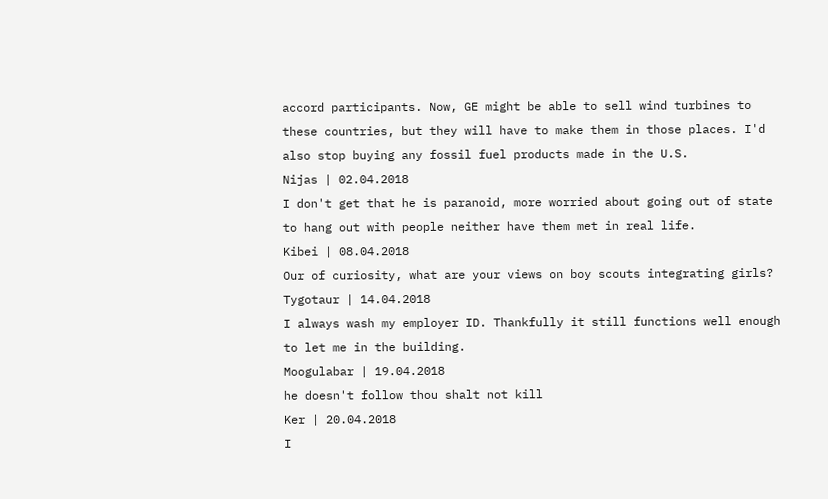accord participants. Now, GE might be able to sell wind turbines to these countries, but they will have to make them in those places. I'd also stop buying any fossil fuel products made in the U.S.
Nijas | 02.04.2018
I don't get that he is paranoid, more worried about going out of state to hang out with people neither have them met in real life.
Kibei | 08.04.2018
Our of curiosity, what are your views on boy scouts integrating girls?
Tygotaur | 14.04.2018
I always wash my employer ID. Thankfully it still functions well enough to let me in the building.
Moogulabar | 19.04.2018
he doesn't follow thou shalt not kill
Ker | 20.04.2018
I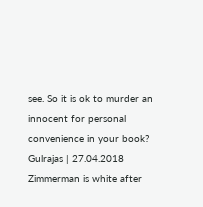see. So it is ok to murder an innocent for personal convenience in your book?
Gulrajas | 27.04.2018
Zimmerman is white after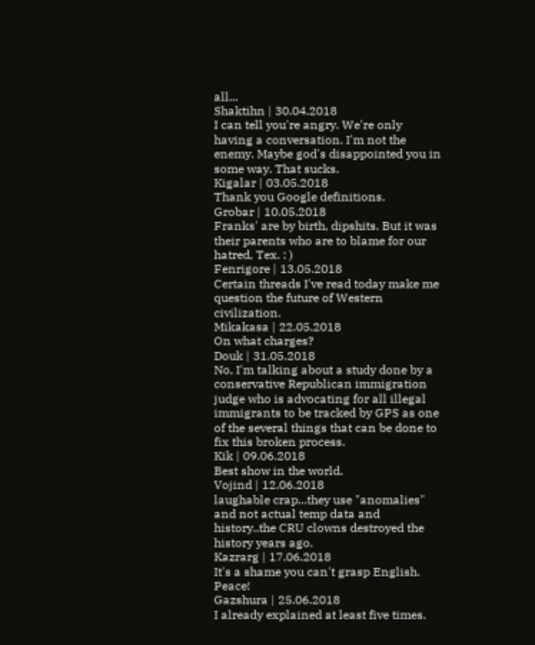all...
Shaktihn | 30.04.2018
I can tell you're angry. We're only having a conversation. I'm not the enemy. Maybe god's disappointed you in some way. That sucks.
Kigalar | 03.05.2018
Thank you Google definitions.
Grobar | 10.05.2018
Franks' are by birth, dipshits. But it was their parents who are to blame for our hatred, Tex. : )
Fenrigore | 13.05.2018
Certain threads I've read today make me question the future of Western civilization.
Mikakasa | 22.05.2018
On what charges?
Douk | 31.05.2018
No, I'm talking about a study done by a conservative Republican immigration judge who is advocating for all illegal immigrants to be tracked by GPS as one of the several things that can be done to fix this broken process.
Kik | 09.06.2018
Best show in the world.
Vojind | 12.06.2018
laughable crap...they use "anomalies" and not actual temp data and history..the CRU clowns destroyed the history years ago.
Kazrarg | 17.06.2018
It's a shame you can't grasp English. Peace!
Gazshura | 25.06.2018
I already explained at least five times.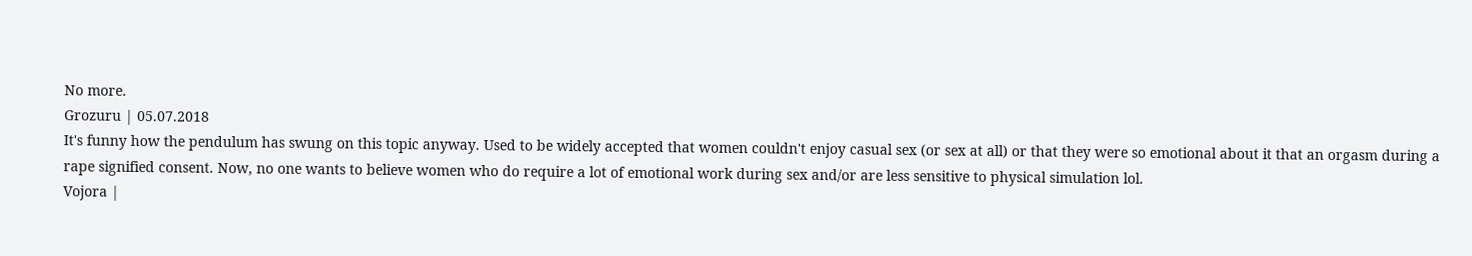No more.
Grozuru | 05.07.2018
It's funny how the pendulum has swung on this topic anyway. Used to be widely accepted that women couldn't enjoy casual sex (or sex at all) or that they were so emotional about it that an orgasm during a rape signified consent. Now, no one wants to believe women who do require a lot of emotional work during sex and/or are less sensitive to physical simulation lol.
Vojora |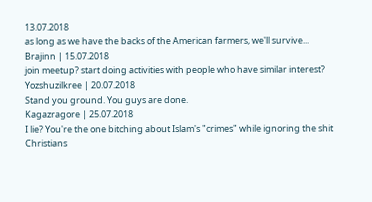13.07.2018
as long as we have the backs of the American farmers, we'll survive...
Brajinn | 15.07.2018
join meetup? start doing activities with people who have similar interest?
Yozshuzilkree | 20.07.2018
Stand you ground. You guys are done.
Kagazragore | 25.07.2018
I lie? You're the one bitching about Islam's "crimes" while ignoring the shit Christians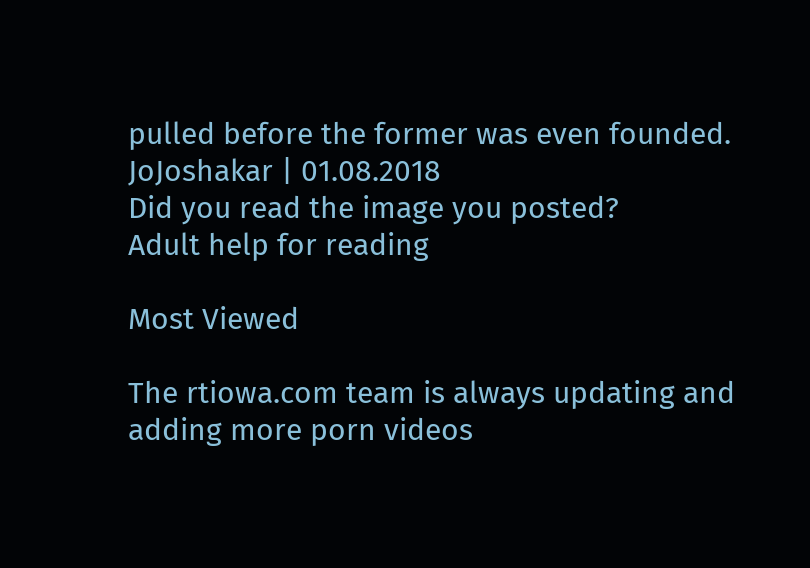pulled before the former was even founded.
JoJoshakar | 01.08.2018
Did you read the image you posted?
Adult help for reading

Most Viewed

The rtiowa.com team is always updating and adding more porn videos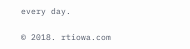every day.

© 2018. rtiowa.com